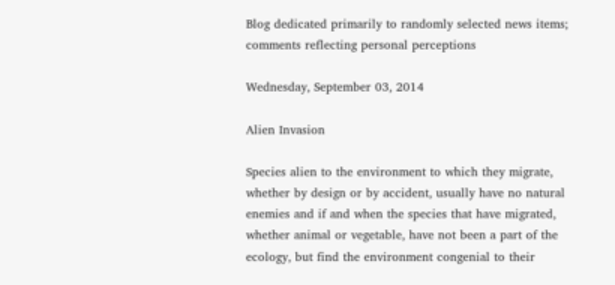Blog dedicated primarily to randomly selected news items; comments reflecting personal perceptions

Wednesday, September 03, 2014

Alien Invasion

Species alien to the environment to which they migrate, whether by design or by accident, usually have no natural enemies and if and when the species that have migrated, whether animal or vegetable, have not been a part of the ecology, but find the environment congenial to their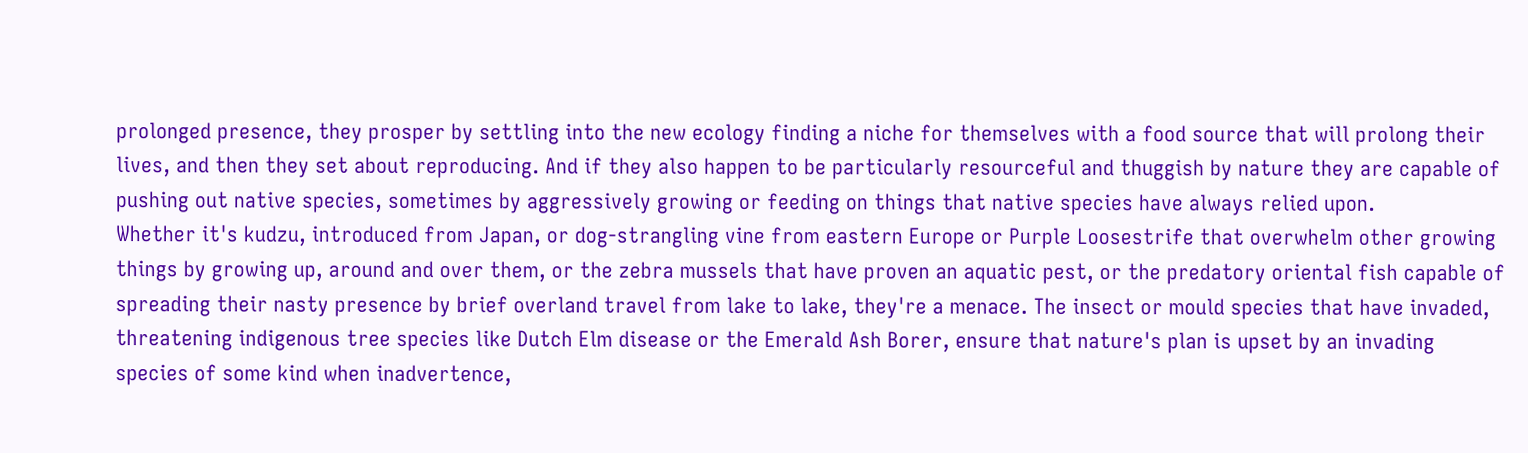prolonged presence, they prosper by settling into the new ecology finding a niche for themselves with a food source that will prolong their lives, and then they set about reproducing. And if they also happen to be particularly resourceful and thuggish by nature they are capable of pushing out native species, sometimes by aggressively growing or feeding on things that native species have always relied upon.
Whether it's kudzu, introduced from Japan, or dog-strangling vine from eastern Europe or Purple Loosestrife that overwhelm other growing things by growing up, around and over them, or the zebra mussels that have proven an aquatic pest, or the predatory oriental fish capable of spreading their nasty presence by brief overland travel from lake to lake, they're a menace. The insect or mould species that have invaded, threatening indigenous tree species like Dutch Elm disease or the Emerald Ash Borer, ensure that nature's plan is upset by an invading species of some kind when inadvertence,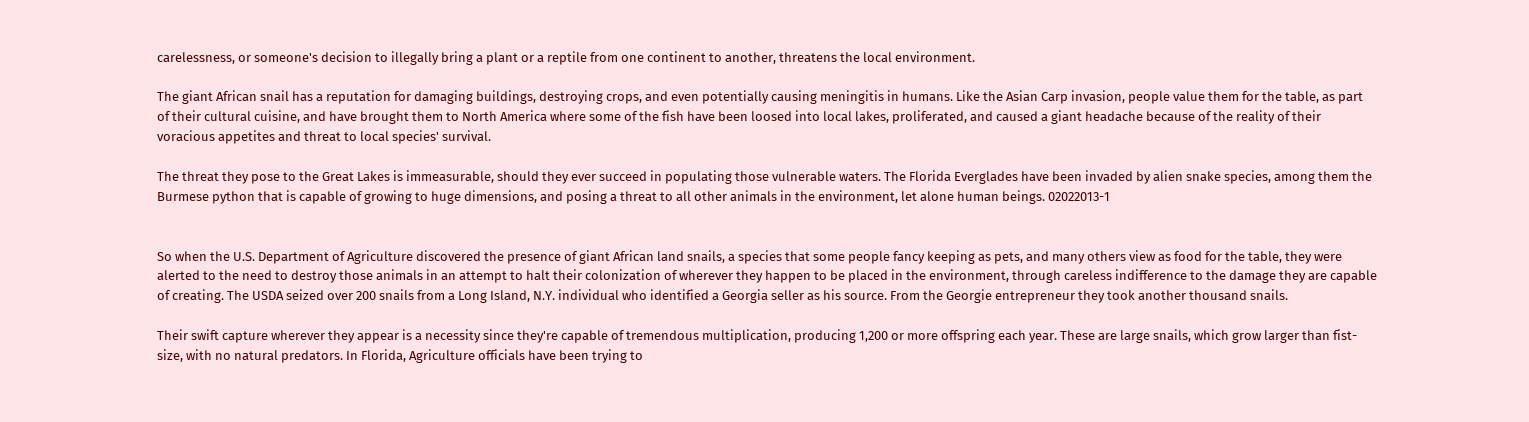carelessness, or someone's decision to illegally bring a plant or a reptile from one continent to another, threatens the local environment.

The giant African snail has a reputation for damaging buildings, destroying crops, and even potentially causing meningitis in humans. Like the Asian Carp invasion, people value them for the table, as part of their cultural cuisine, and have brought them to North America where some of the fish have been loosed into local lakes, proliferated, and caused a giant headache because of the reality of their voracious appetites and threat to local species' survival.

The threat they pose to the Great Lakes is immeasurable, should they ever succeed in populating those vulnerable waters. The Florida Everglades have been invaded by alien snake species, among them the Burmese python that is capable of growing to huge dimensions, and posing a threat to all other animals in the environment, let alone human beings. 02022013-1


So when the U.S. Department of Agriculture discovered the presence of giant African land snails, a species that some people fancy keeping as pets, and many others view as food for the table, they were alerted to the need to destroy those animals in an attempt to halt their colonization of wherever they happen to be placed in the environment, through careless indifference to the damage they are capable of creating. The USDA seized over 200 snails from a Long Island, N.Y. individual who identified a Georgia seller as his source. From the Georgie entrepreneur they took another thousand snails.

Their swift capture wherever they appear is a necessity since they're capable of tremendous multiplication, producing 1,200 or more offspring each year. These are large snails, which grow larger than fist-size, with no natural predators. In Florida, Agriculture officials have been trying to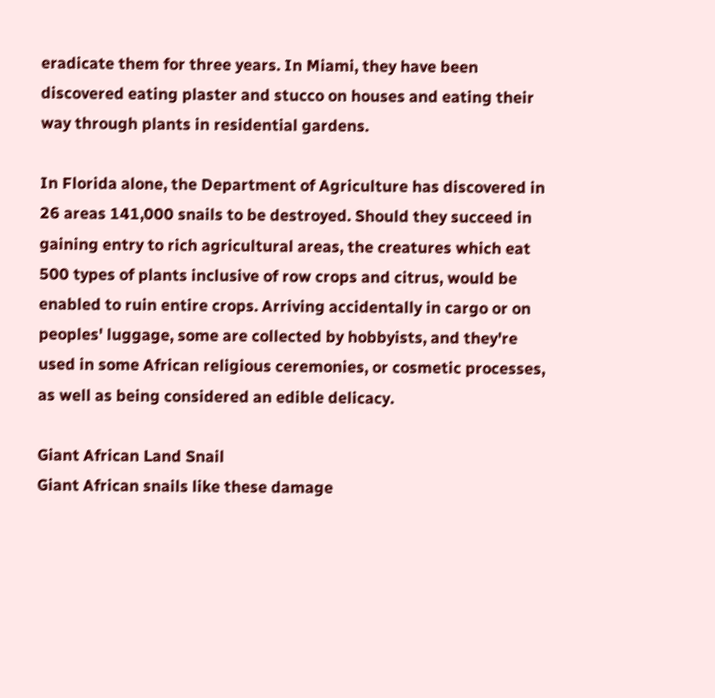eradicate them for three years. In Miami, they have been discovered eating plaster and stucco on houses and eating their way through plants in residential gardens.

In Florida alone, the Department of Agriculture has discovered in 26 areas 141,000 snails to be destroyed. Should they succeed in gaining entry to rich agricultural areas, the creatures which eat 500 types of plants inclusive of row crops and citrus, would be enabled to ruin entire crops. Arriving accidentally in cargo or on peoples' luggage, some are collected by hobbyists, and they're used in some African religious ceremonies, or cosmetic processes, as well as being considered an edible delicacy.

Giant African Land Snail
Giant African snails like these damage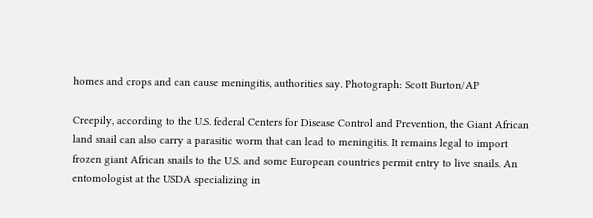homes and crops and can cause meningitis, authorities say. Photograph: Scott Burton/AP

Creepily, according to the U.S. federal Centers for Disease Control and Prevention, the Giant African land snail can also carry a parasitic worm that can lead to meningitis. It remains legal to import frozen giant African snails to the U.S. and some European countries permit entry to live snails. An entomologist at the USDA specializing in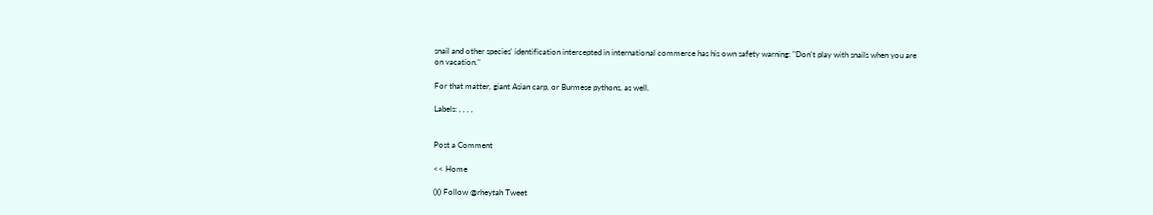snail and other species' identification intercepted in international commerce has his own safety warning: "Don't play with snails when you are on vacation."

For that matter, giant Asian carp, or Burmese pythons, as well.

Labels: , , , ,


Post a Comment

<< Home

()() Follow @rheytah Tweet